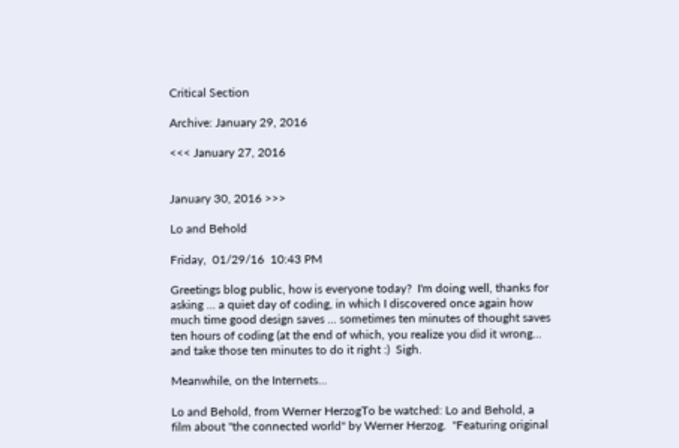Critical Section

Archive: January 29, 2016

<<< January 27, 2016


January 30, 2016 >>>

Lo and Behold

Friday,  01/29/16  10:43 PM

Greetings blog public, how is everyone today?  I'm doing well, thanks for asking ... a quiet day of coding, in which I discovered once again how much time good design saves ... sometimes ten minutes of thought saves ten hours of coding (at the end of which, you realize you did it wrong... and take those ten minutes to do it right :)  Sigh.

Meanwhile, on the Internets...

Lo and Behold, from Werner HerzogTo be watched: Lo and Behold, a film about "the connected world" by Werner Herzog.  "Featuring original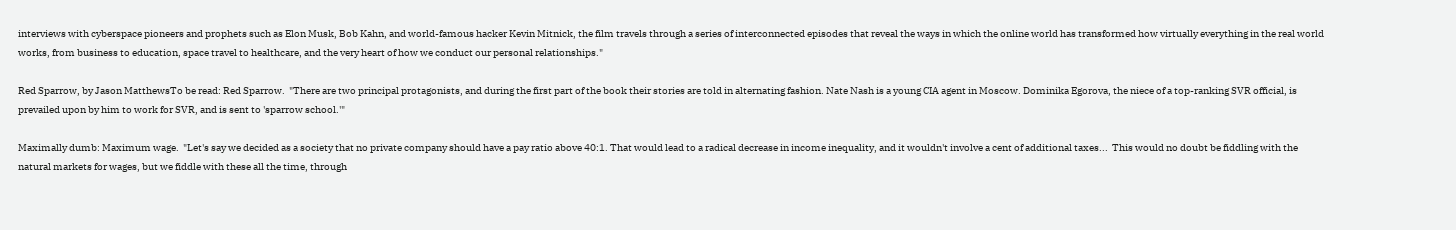interviews with cyberspace pioneers and prophets such as Elon Musk, Bob Kahn, and world-famous hacker Kevin Mitnick, the film travels through a series of interconnected episodes that reveal the ways in which the online world has transformed how virtually everything in the real world works, from business to education, space travel to healthcare, and the very heart of how we conduct our personal relationships."

Red Sparrow, by Jason MatthewsTo be read: Red Sparrow.  "There are two principal protagonists, and during the first part of the book their stories are told in alternating fashion. Nate Nash is a young CIA agent in Moscow. Dominika Egorova, the niece of a top-ranking SVR official, is prevailed upon by him to work for SVR, and is sent to 'sparrow school.'"

Maximally dumb: Maximum wage.  "Let's say we decided as a society that no private company should have a pay ratio above 40:1. That would lead to a radical decrease in income inequality, and it wouldn't involve a cent of additional taxes...  This would no doubt be fiddling with the natural markets for wages, but we fiddle with these all the time, through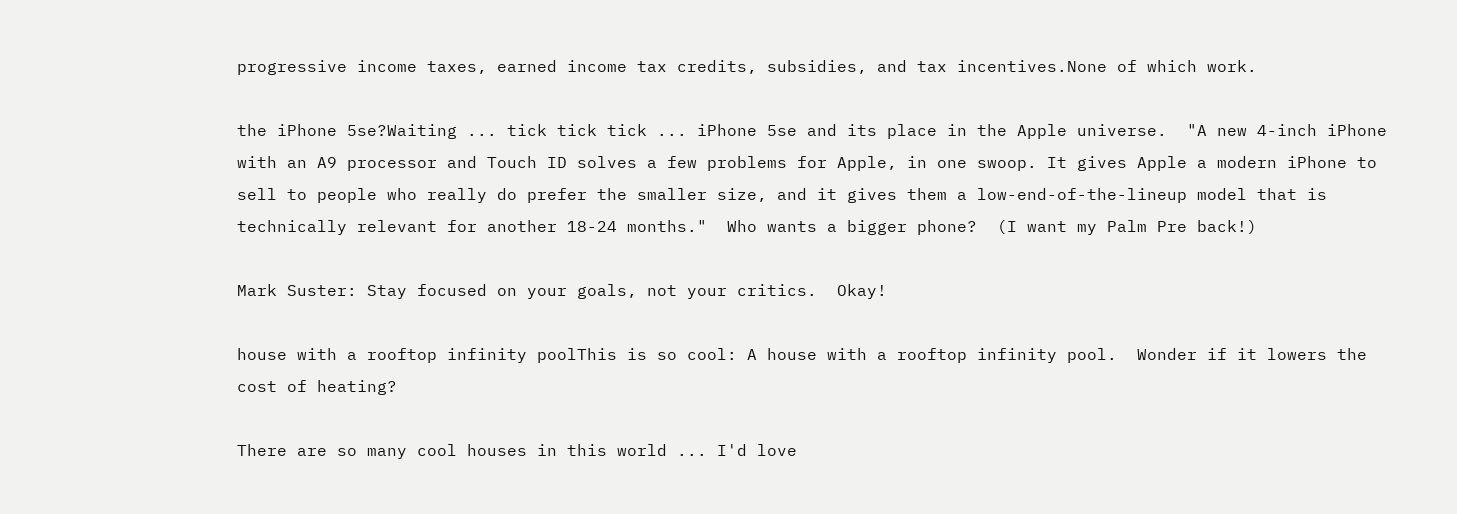progressive income taxes, earned income tax credits, subsidies, and tax incentives.None of which work.

the iPhone 5se?Waiting ... tick tick tick ... iPhone 5se and its place in the Apple universe.  "A new 4-inch iPhone with an A9 processor and Touch ID solves a few problems for Apple, in one swoop. It gives Apple a modern iPhone to sell to people who really do prefer the smaller size, and it gives them a low-end-of-the-lineup model that is technically relevant for another 18-24 months."  Who wants a bigger phone?  (I want my Palm Pre back!)

Mark Suster: Stay focused on your goals, not your critics.  Okay!

house with a rooftop infinity poolThis is so cool: A house with a rooftop infinity pool.  Wonder if it lowers the cost of heating?

There are so many cool houses in this world ... I'd love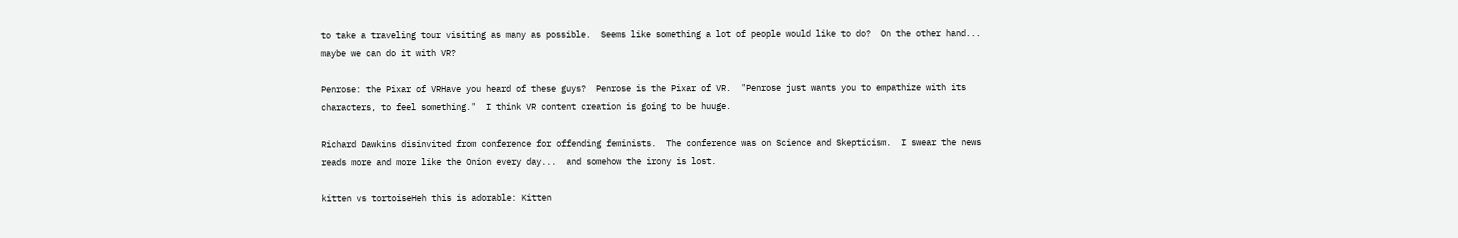to take a traveling tour visiting as many as possible.  Seems like something a lot of people would like to do?  On the other hand... maybe we can do it with VR?

Penrose: the Pixar of VRHave you heard of these guys?  Penrose is the Pixar of VR.  "Penrose just wants you to empathize with its characters, to feel something."  I think VR content creation is going to be huuge.

Richard Dawkins disinvited from conference for offending feminists.  The conference was on Science and Skepticism.  I swear the news reads more and more like the Onion every day...  and somehow the irony is lost.

kitten vs tortoiseHeh this is adorable: Kitten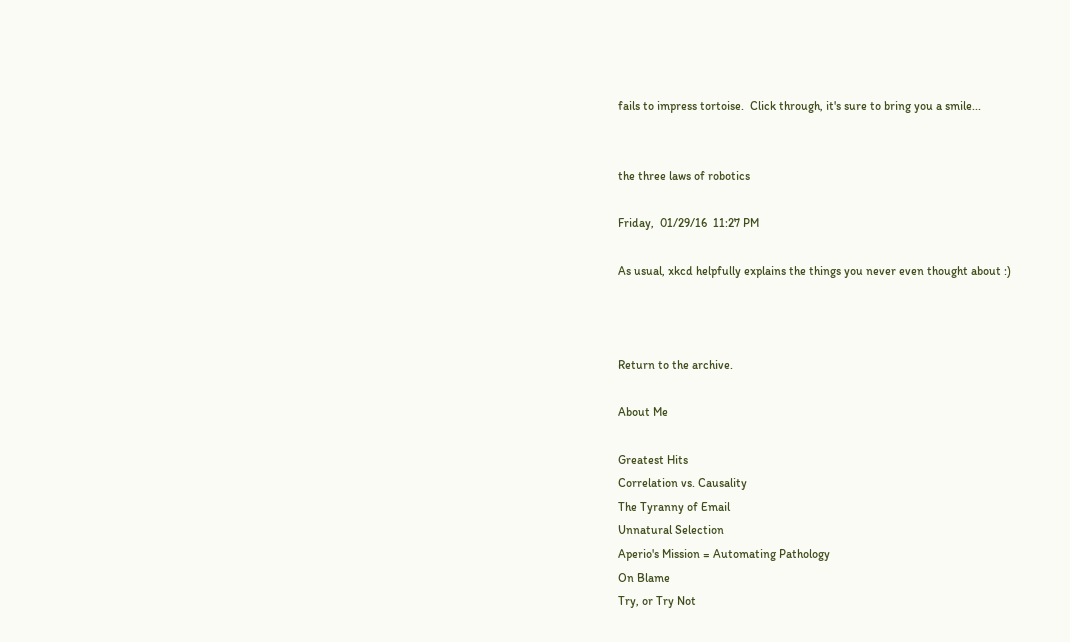fails to impress tortoise.  Click through, it's sure to bring you a smile...


the three laws of robotics

Friday,  01/29/16  11:27 PM

As usual, xkcd helpfully explains the things you never even thought about :)



Return to the archive.

About Me

Greatest Hits
Correlation vs. Causality
The Tyranny of Email
Unnatural Selection
Aperio's Mission = Automating Pathology
On Blame
Try, or Try Not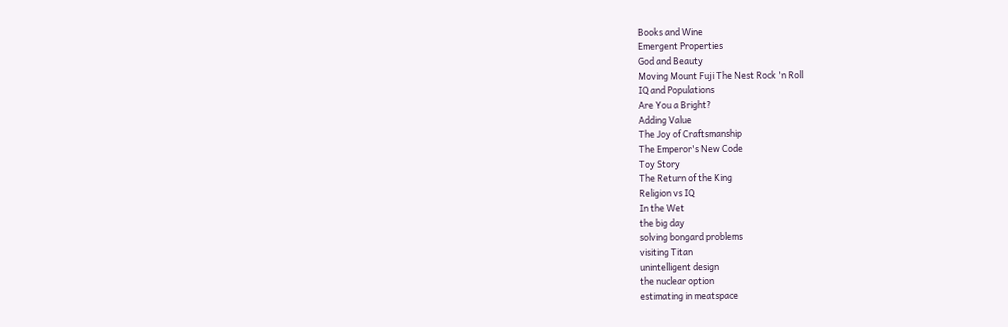Books and Wine
Emergent Properties
God and Beauty
Moving Mount Fuji The Nest Rock 'n Roll
IQ and Populations
Are You a Bright?
Adding Value
The Joy of Craftsmanship
The Emperor's New Code
Toy Story
The Return of the King
Religion vs IQ
In the Wet
the big day
solving bongard problems
visiting Titan
unintelligent design
the nuclear option
estimating in meatspace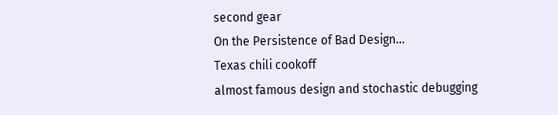second gear
On the Persistence of Bad Design...
Texas chili cookoff
almost famous design and stochastic debugging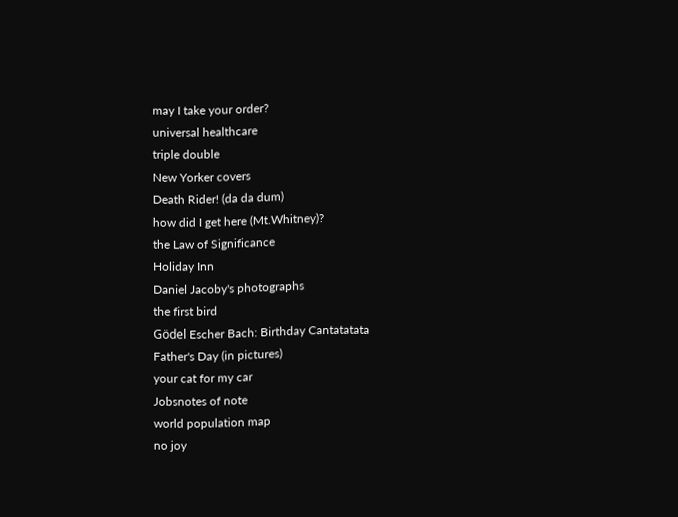may I take your order?
universal healthcare
triple double
New Yorker covers
Death Rider! (da da dum)
how did I get here (Mt.Whitney)?
the Law of Significance
Holiday Inn
Daniel Jacoby's photographs
the first bird
Gödel Escher Bach: Birthday Cantatatata
Father's Day (in pictures)
your cat for my car
Jobsnotes of note
world population map
no joy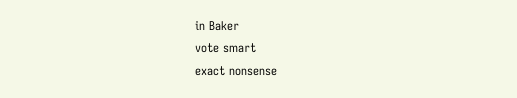in Baker
vote smart
exact nonsense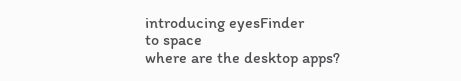introducing eyesFinder
to space
where are the desktop apps?